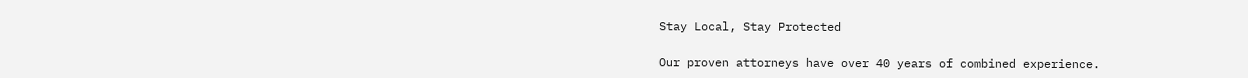Stay Local, Stay Protected

Our proven attorneys have over 40 years of combined experience.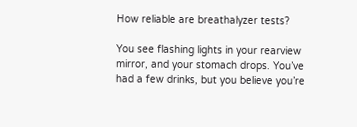How reliable are breathalyzer tests?

You see flashing lights in your rearview mirror, and your stomach drops. You’ve had a few drinks, but you believe you’re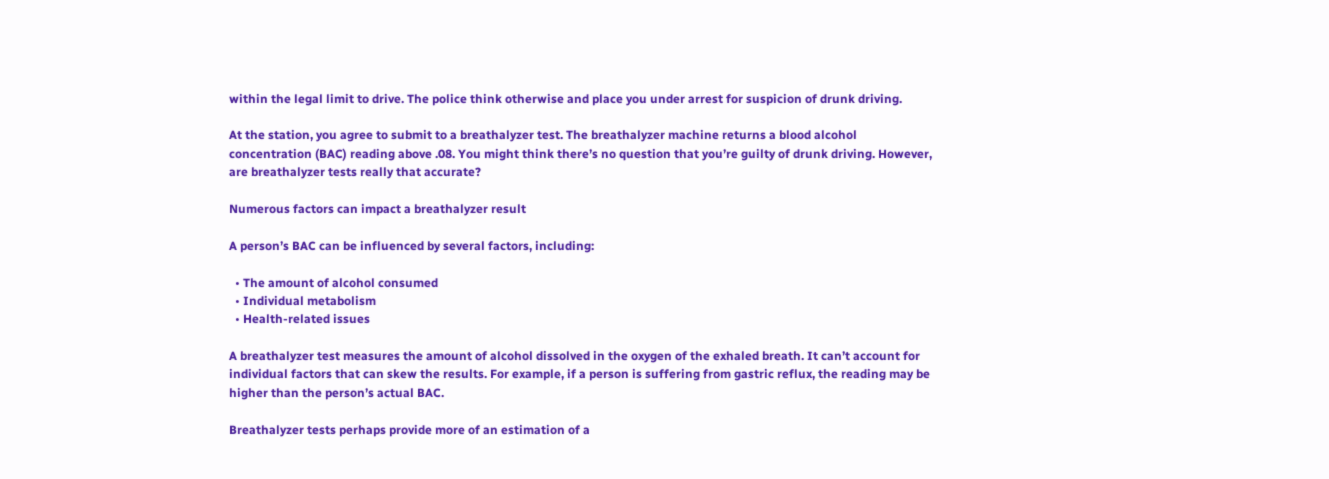within the legal limit to drive. The police think otherwise and place you under arrest for suspicion of drunk driving.

At the station, you agree to submit to a breathalyzer test. The breathalyzer machine returns a blood alcohol concentration (BAC) reading above .08. You might think there’s no question that you’re guilty of drunk driving. However, are breathalyzer tests really that accurate?

Numerous factors can impact a breathalyzer result

A person’s BAC can be influenced by several factors, including:

  • The amount of alcohol consumed
  • Individual metabolism
  • Health-related issues

A breathalyzer test measures the amount of alcohol dissolved in the oxygen of the exhaled breath. It can’t account for individual factors that can skew the results. For example, if a person is suffering from gastric reflux, the reading may be higher than the person’s actual BAC.

Breathalyzer tests perhaps provide more of an estimation of a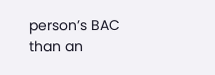person’s BAC than an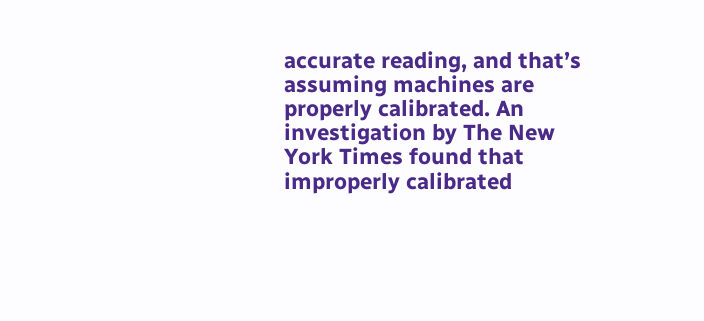accurate reading, and that’s assuming machines are properly calibrated. An investigation by The New York Times found that improperly calibrated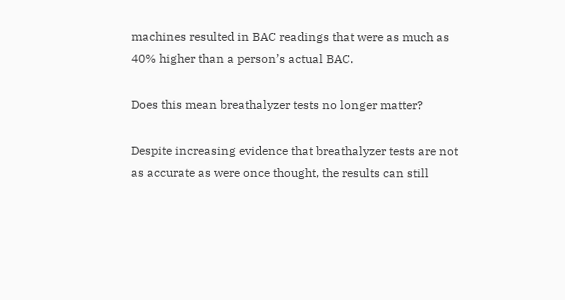machines resulted in BAC readings that were as much as 40% higher than a person’s actual BAC.

Does this mean breathalyzer tests no longer matter?

Despite increasing evidence that breathalyzer tests are not as accurate as were once thought, the results can still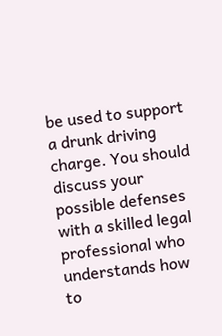be used to support a drunk driving charge. You should discuss your possible defenses with a skilled legal professional who understands how to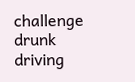challenge drunk driving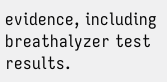evidence, including breathalyzer test results.